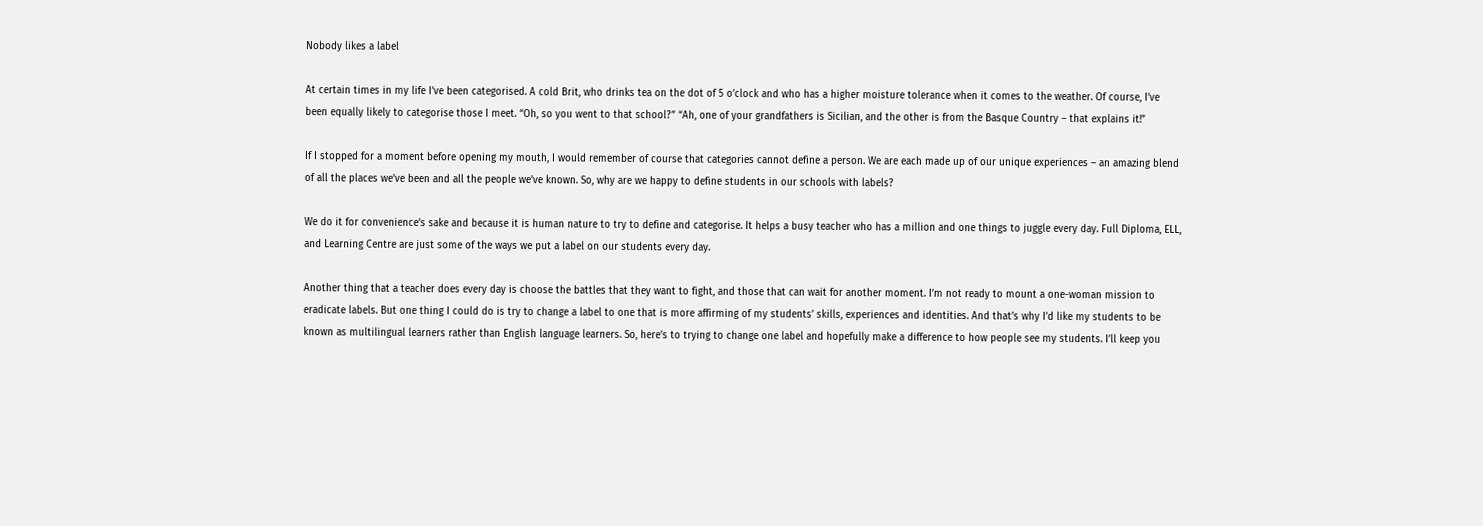Nobody likes a label

At certain times in my life I’ve been categorised. A cold Brit, who drinks tea on the dot of 5 o’clock and who has a higher moisture tolerance when it comes to the weather. Of course, I’ve been equally likely to categorise those I meet. “Oh, so you went to that school?” “Ah, one of your grandfathers is Sicilian, and the other is from the Basque Country – that explains it!”

If I stopped for a moment before opening my mouth, I would remember of course that categories cannot define a person. We are each made up of our unique experiences – an amazing blend of all the places we’ve been and all the people we’ve known. So, why are we happy to define students in our schools with labels?

We do it for convenience’s sake and because it is human nature to try to define and categorise. It helps a busy teacher who has a million and one things to juggle every day. Full Diploma, ELL, and Learning Centre are just some of the ways we put a label on our students every day.

Another thing that a teacher does every day is choose the battles that they want to fight, and those that can wait for another moment. I’m not ready to mount a one-woman mission to eradicate labels. But one thing I could do is try to change a label to one that is more affirming of my students’ skills, experiences and identities. And that’s why I’d like my students to be known as multilingual learners rather than English language learners. So, here’s to trying to change one label and hopefully make a difference to how people see my students. I’ll keep you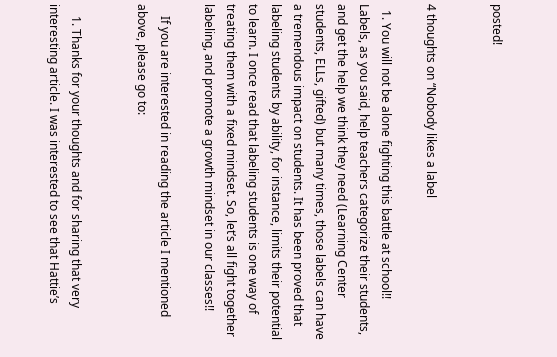posted!


4 thoughts on “Nobody likes a label

  1. You will not be alone fighting this battle at school!! Labels, as you said, help teachers categorize their students, and get the help we think they need (Learning Center students, ELLs, gifted) but many times, those labels can have a tremendous impact on students. It has been proved that labeling students by ability, for instance, limits their potential to learn. I once read that labeling students is one way of treating them with a fixed mindset. So, let’s all fight together labeling, and promote a growth mindset in our classes!!

    If you are interested in reading the article I mentioned above, please go to:


    1. Thanks for your thoughts and for sharing that very interesting article. I was interested to see that Hattie’s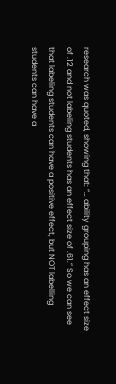research was quoted, showing that: “… ability grouping has an effect size of .12 and not labeling students has an effect size of .61.” So we can see that labeling students can have a positive effect, but NOT labelling students can have a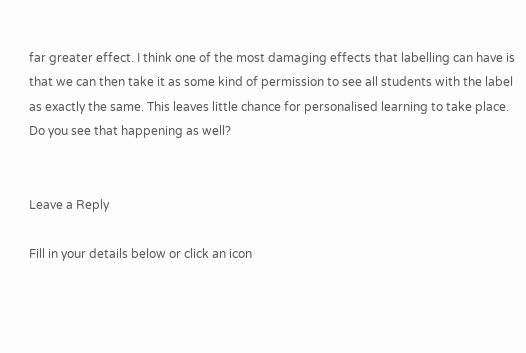far greater effect. I think one of the most damaging effects that labelling can have is that we can then take it as some kind of permission to see all students with the label as exactly the same. This leaves little chance for personalised learning to take place. Do you see that happening as well?


Leave a Reply

Fill in your details below or click an icon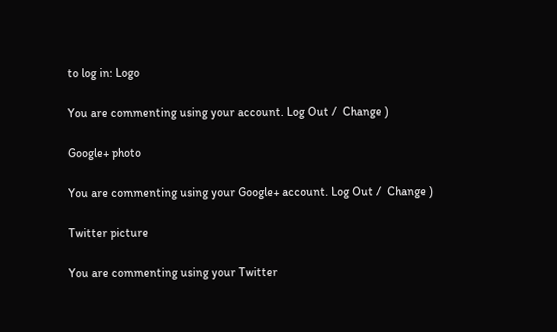to log in: Logo

You are commenting using your account. Log Out /  Change )

Google+ photo

You are commenting using your Google+ account. Log Out /  Change )

Twitter picture

You are commenting using your Twitter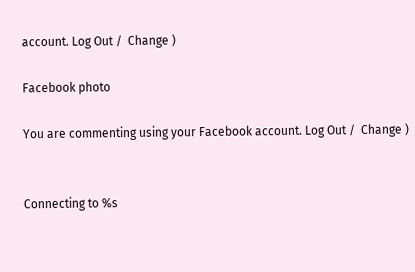account. Log Out /  Change )

Facebook photo

You are commenting using your Facebook account. Log Out /  Change )


Connecting to %s